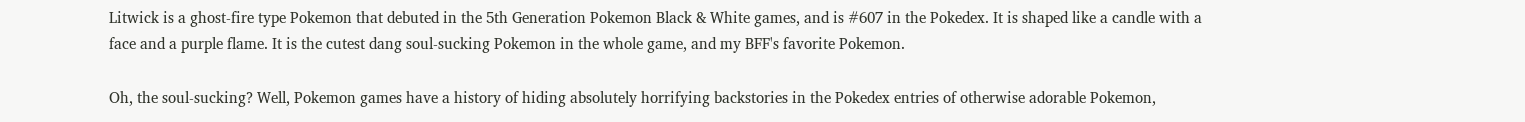Litwick is a ghost-fire type Pokemon that debuted in the 5th Generation Pokemon Black & White games, and is #607 in the Pokedex. It is shaped like a candle with a face and a purple flame. It is the cutest dang soul-sucking Pokemon in the whole game, and my BFF's favorite Pokemon.

Oh, the soul-sucking? Well, Pokemon games have a history of hiding absolutely horrifying backstories in the Pokedex entries of otherwise adorable Pokemon,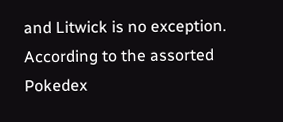and Litwick is no exception. According to the assorted Pokedex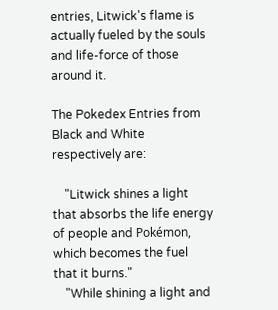entries, Litwick's flame is actually fueled by the souls and life-force of those around it.

The Pokedex Entries from Black and White respectively are:

    "Litwick shines a light that absorbs the life energy of people and Pokémon, which becomes the fuel that it burns."
    "While shining a light and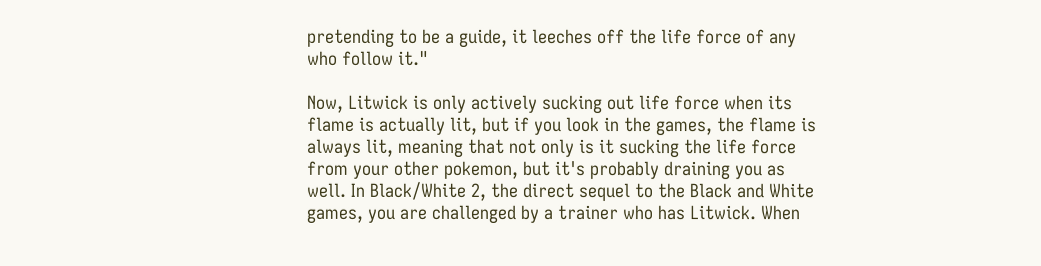pretending to be a guide, it leeches off the life force of any who follow it."

Now, Litwick is only actively sucking out life force when its flame is actually lit, but if you look in the games, the flame is always lit, meaning that not only is it sucking the life force from your other pokemon, but it's probably draining you as well. In Black/White 2, the direct sequel to the Black and White games, you are challenged by a trainer who has Litwick. When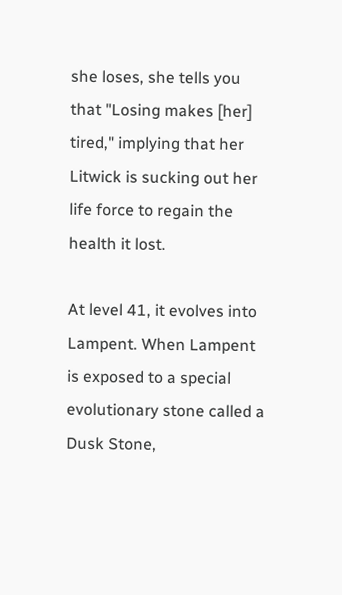she loses, she tells you that "Losing makes [her] tired," implying that her Litwick is sucking out her life force to regain the health it lost.

At level 41, it evolves into Lampent. When Lampent is exposed to a special evolutionary stone called a Dusk Stone,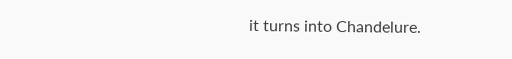it turns into Chandelure.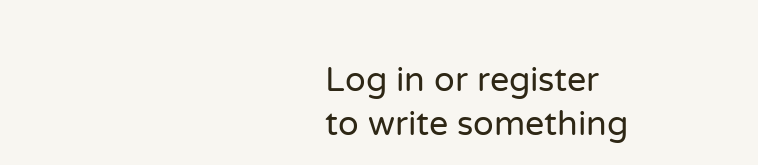Log in or register to write something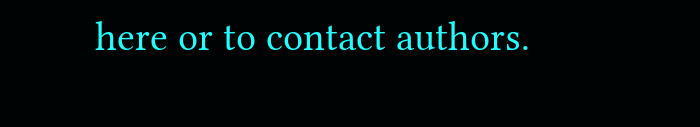here or to contact authors.